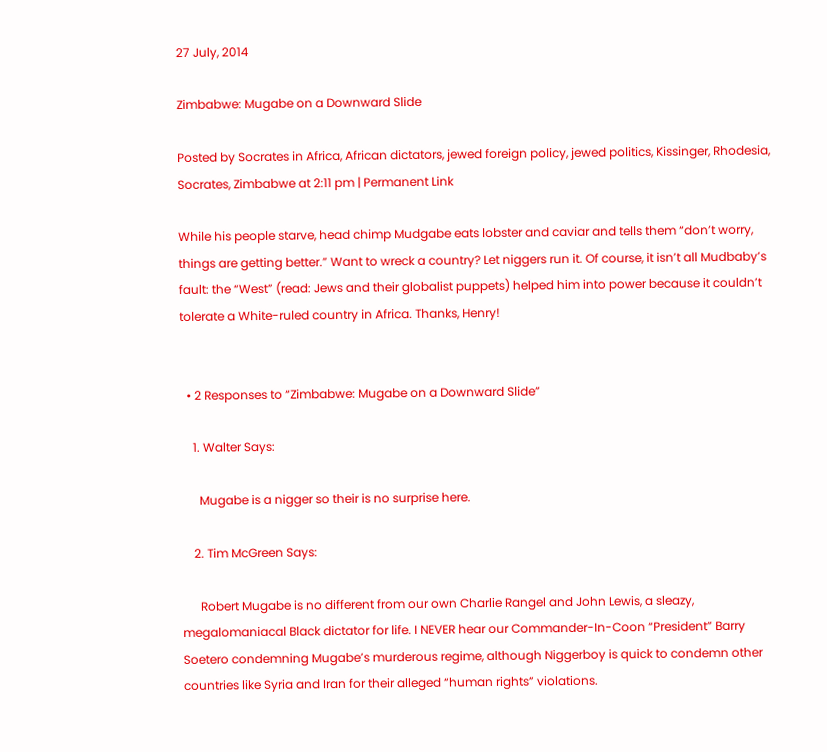27 July, 2014

Zimbabwe: Mugabe on a Downward Slide

Posted by Socrates in Africa, African dictators, jewed foreign policy, jewed politics, Kissinger, Rhodesia, Socrates, Zimbabwe at 2:11 pm | Permanent Link

While his people starve, head chimp Mudgabe eats lobster and caviar and tells them “don’t worry, things are getting better.” Want to wreck a country? Let niggers run it. Of course, it isn’t all Mudbaby’s fault: the “West” (read: Jews and their globalist puppets) helped him into power because it couldn’t tolerate a White-ruled country in Africa. Thanks, Henry!


  • 2 Responses to “Zimbabwe: Mugabe on a Downward Slide”

    1. Walter Says:

      Mugabe is a nigger so their is no surprise here.

    2. Tim McGreen Says:

      Robert Mugabe is no different from our own Charlie Rangel and John Lewis, a sleazy, megalomaniacal Black dictator for life. I NEVER hear our Commander-In-Coon “President” Barry Soetero condemning Mugabe’s murderous regime, although Niggerboy is quick to condemn other countries like Syria and Iran for their alleged “human rights” violations.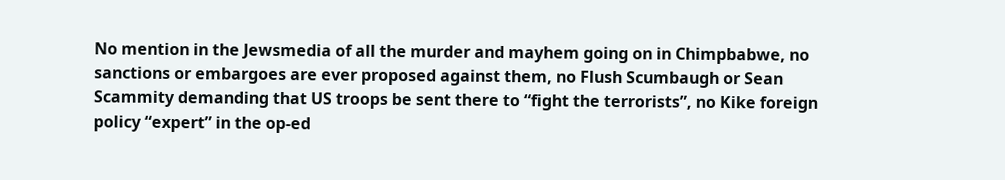No mention in the Jewsmedia of all the murder and mayhem going on in Chimpbabwe, no sanctions or embargoes are ever proposed against them, no Flush Scumbaugh or Sean Scammity demanding that US troops be sent there to “fight the terrorists”, no Kike foreign policy “expert” in the op-ed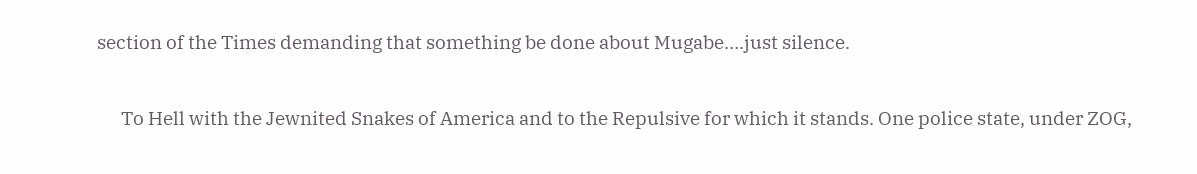section of the Times demanding that something be done about Mugabe….just silence.

      To Hell with the Jewnited Snakes of America and to the Repulsive for which it stands. One police state, under ZOG,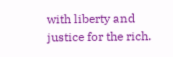with liberty and justice for the rich.